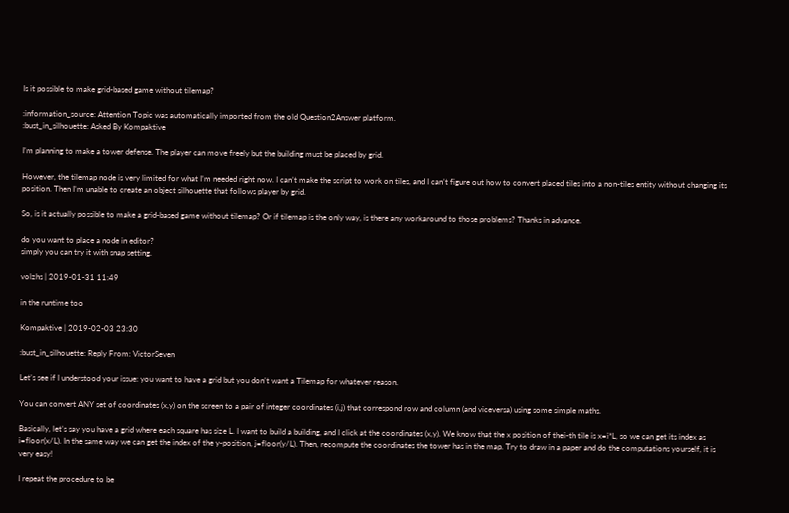Is it possible to make grid-based game without tilemap?

:information_source: Attention Topic was automatically imported from the old Question2Answer platform.
:bust_in_silhouette: Asked By Kompaktive

I’m planning to make a tower defense. The player can move freely but the building must be placed by grid.

However, the tilemap node is very limited for what I’m needed right now. I can’t make the script to work on tiles, and I can’t figure out how to convert placed tiles into a non-tiles entity without changing its position. Then I’m unable to create an object silhouette that follows player by grid.

So, is it actually possible to make a grid-based game without tilemap? Or if tilemap is the only way, is there any workaround to those problems? Thanks in advance.

do you want to place a node in editor?
simply you can try it with snap setting.

volzhs | 2019-01-31 11:49

in the runtime too

Kompaktive | 2019-02-03 23:30

:bust_in_silhouette: Reply From: VictorSeven

Let’s see if I understood your issue: you want to have a grid but you don’t want a Tilemap for whatever reason.

You can convert ANY set of coordinates (x,y) on the screen to a pair of integer coordinates (i,j) that correspond row and column (and viceversa) using some simple maths.

Basically, let’s say you have a grid where each square has size L. I want to build a building, and I click at the coordinates (x,y). We know that the x position of thei-th tile is x=i*L, so we can get its index as i=floor(x/L). In the same way we can get the index of the y-position, j=floor(y/L). Then, recompute the coordinates the tower has in the map. Try to draw in a paper and do the computations yourself, it is very easy!

I repeat the procedure to be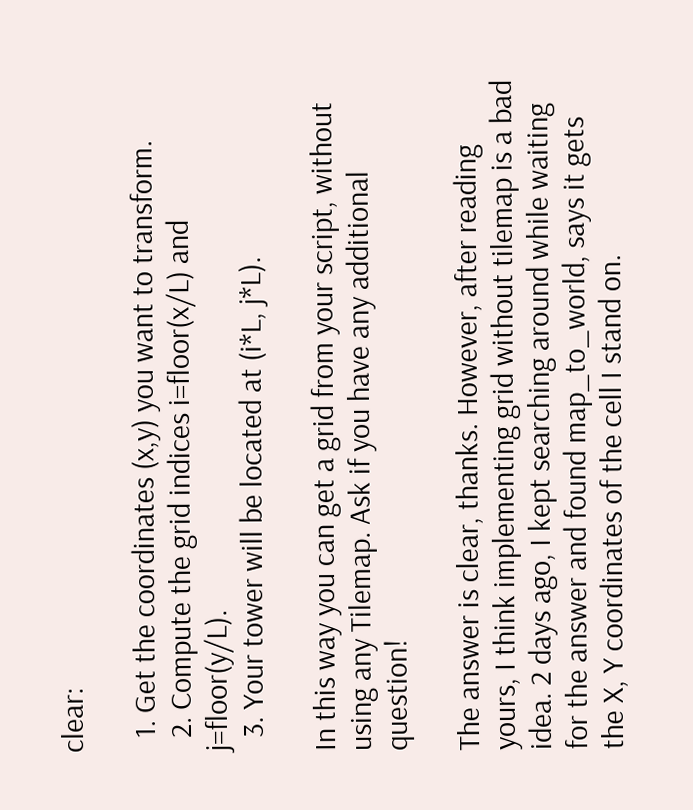clear:

  1. Get the coordinates (x,y) you want to transform.
  2. Compute the grid indices i=floor(x/L) and j=floor(y/L).
  3. Your tower will be located at (i*L, j*L).

In this way you can get a grid from your script, without using any Tilemap. Ask if you have any additional question!

The answer is clear, thanks. However, after reading yours, I think implementing grid without tilemap is a bad idea. 2 days ago, I kept searching around while waiting for the answer and found map_to_world, says it gets the X, Y coordinates of the cell I stand on.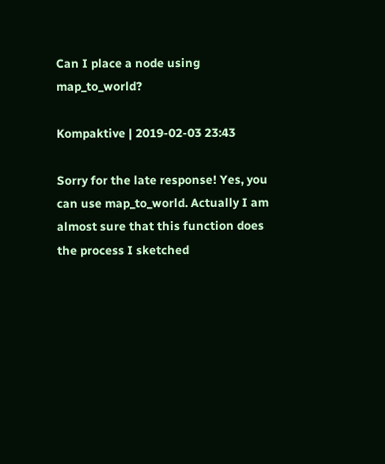Can I place a node using map_to_world?

Kompaktive | 2019-02-03 23:43

Sorry for the late response! Yes, you can use map_to_world. Actually I am almost sure that this function does the process I sketched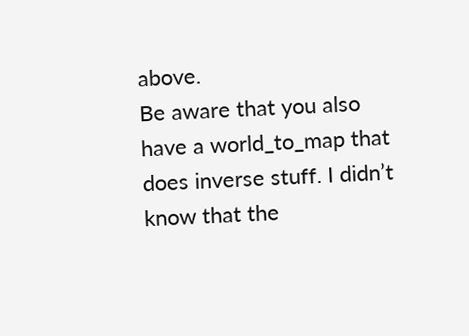above.
Be aware that you also have a world_to_map that does inverse stuff. I didn’t know that the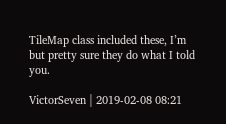TileMap class included these, I’m but pretty sure they do what I told you.

VictorSeven | 2019-02-08 08:21